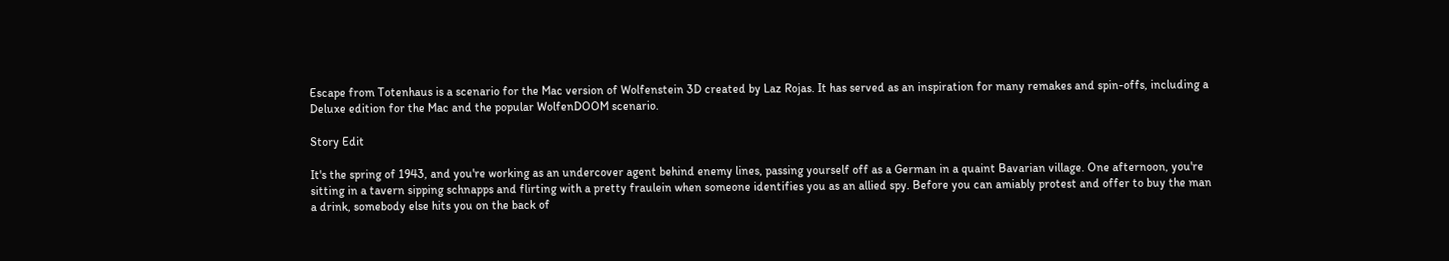Escape from Totenhaus is a scenario for the Mac version of Wolfenstein 3D created by Laz Rojas. It has served as an inspiration for many remakes and spin-offs, including a Deluxe edition for the Mac and the popular WolfenDOOM scenario.

Story Edit

It's the spring of 1943, and you're working as an undercover agent behind enemy lines, passing yourself off as a German in a quaint Bavarian village. One afternoon, you're sitting in a tavern sipping schnapps and flirting with a pretty fraulein when someone identifies you as an allied spy. Before you can amiably protest and offer to buy the man a drink, somebody else hits you on the back of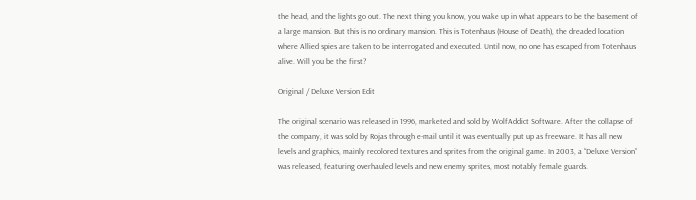the head, and the lights go out. The next thing you know, you wake up in what appears to be the basement of a large mansion. But this is no ordinary mansion. This is Totenhaus (House of Death), the dreaded location where Allied spies are taken to be interrogated and executed. Until now, no one has escaped from Totenhaus alive. Will you be the first?

Original / Deluxe Version Edit

The original scenario was released in 1996, marketed and sold by WolfAddict Software. After the collapse of the company, it was sold by Rojas through e-mail until it was eventually put up as freeware. It has all new levels and graphics, mainly recolored textures and sprites from the original game. In 2003, a “Deluxe Version” was released, featuring overhauled levels and new enemy sprites, most notably female guards.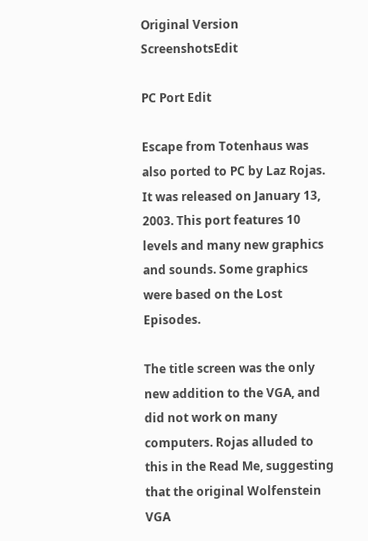Original Version ScreenshotsEdit

PC Port Edit

Escape from Totenhaus was also ported to PC by Laz Rojas. It was released on January 13, 2003. This port features 10 levels and many new graphics and sounds. Some graphics were based on the Lost Episodes.

The title screen was the only new addition to the VGA, and did not work on many computers. Rojas alluded to this in the Read Me, suggesting that the original Wolfenstein VGA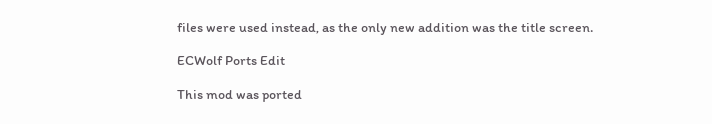files were used instead, as the only new addition was the title screen.

ECWolf Ports Edit

This mod was ported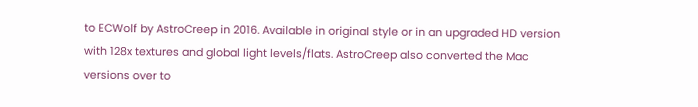to ECWolf by AstroCreep in 2016. Available in original style or in an upgraded HD version with 128x textures and global light levels/flats. AstroCreep also converted the Mac versions over to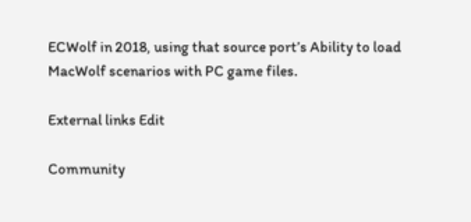ECWolf in 2018, using that source port’s Ability to load MacWolf scenarios with PC game files.

External links Edit

Community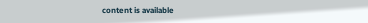content is available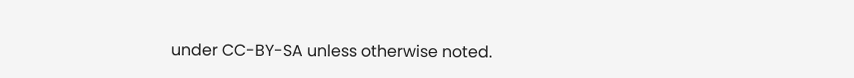under CC-BY-SA unless otherwise noted.